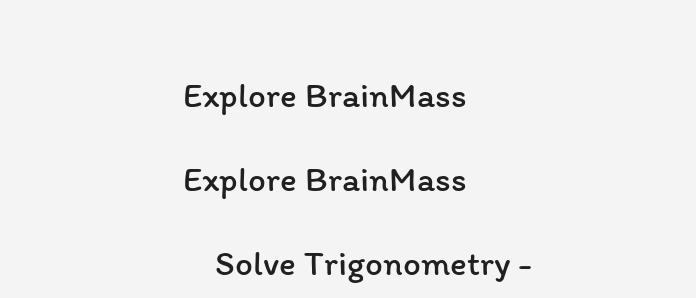Explore BrainMass

Explore BrainMass

    Solve Trigonometry -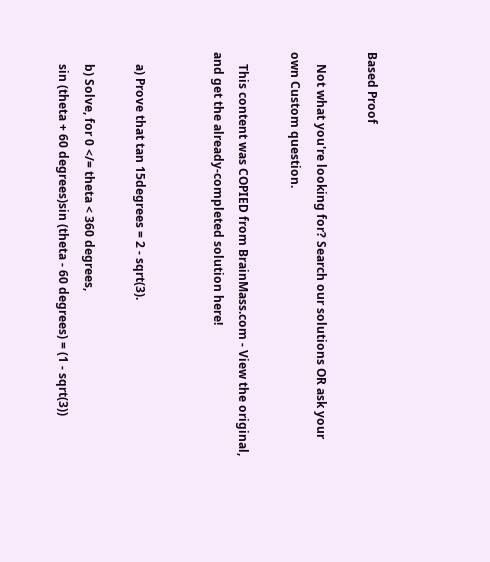Based Proof

    Not what you're looking for? Search our solutions OR ask your own Custom question.

    This content was COPIED from BrainMass.com - View the original, and get the already-completed solution here!


    a) Prove that tan 15degrees = 2 - sqrt(3).

    b) Solve, for 0 </= theta < 360 degrees,
    sin (theta + 60 degrees)sin (theta - 60 degrees) = (1 - sqrt(3))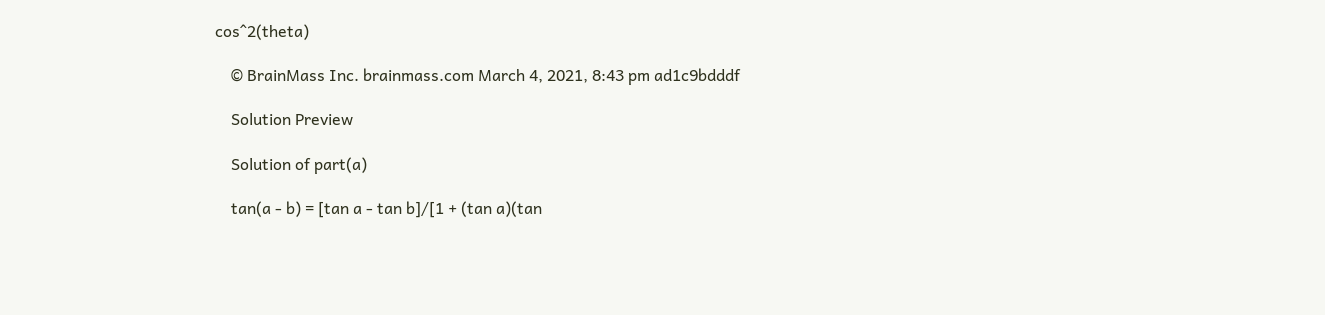cos^2(theta)

    © BrainMass Inc. brainmass.com March 4, 2021, 8:43 pm ad1c9bdddf

    Solution Preview

    Solution of part(a)

    tan(a - b) = [tan a - tan b]/[1 + (tan a)(tan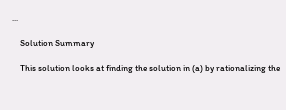...

    Solution Summary

    This solution looks at finding the solution in (a) by rationalizing the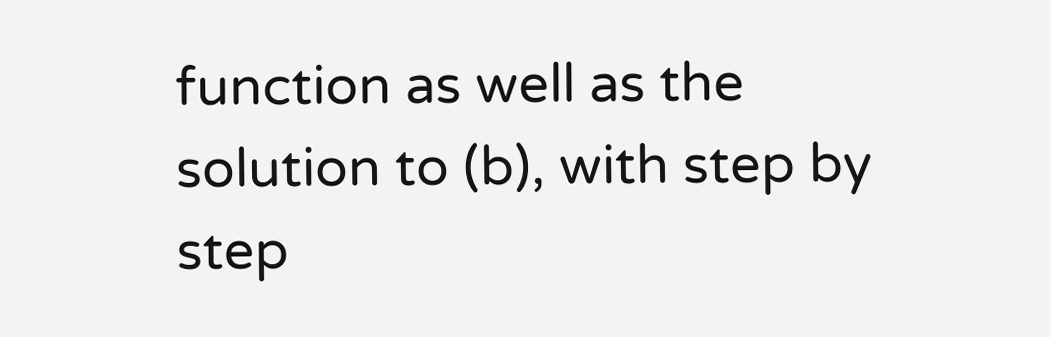function as well as the solution to (b), with step by step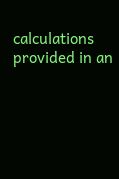calculations provided in an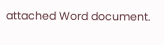attached Word document.